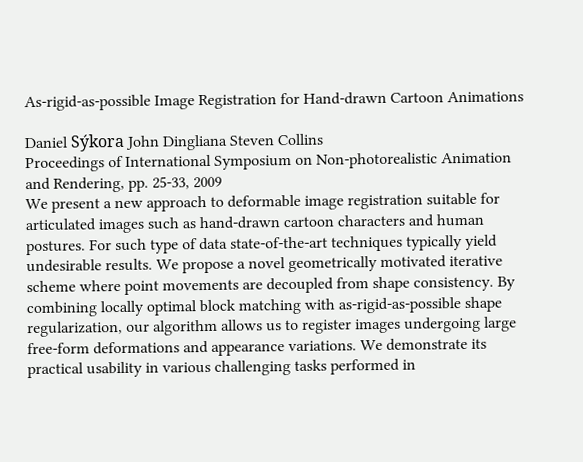As-rigid-as-possible Image Registration for Hand-drawn Cartoon Animations

Daniel Sýkora John Dingliana Steven Collins
Proceedings of International Symposium on Non-photorealistic Animation and Rendering, pp. 25-33, 2009
We present a new approach to deformable image registration suitable for articulated images such as hand-drawn cartoon characters and human postures. For such type of data state-of-the-art techniques typically yield undesirable results. We propose a novel geometrically motivated iterative scheme where point movements are decoupled from shape consistency. By combining locally optimal block matching with as-rigid-as-possible shape regularization, our algorithm allows us to register images undergoing large free-form deformations and appearance variations. We demonstrate its practical usability in various challenging tasks performed in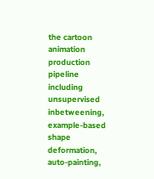the cartoon animation production pipeline including unsupervised inbetweening, example-based shape deformation, auto-painting,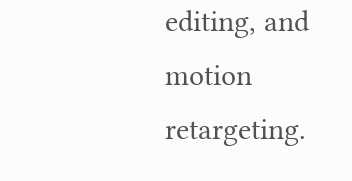editing, and motion retargeting.